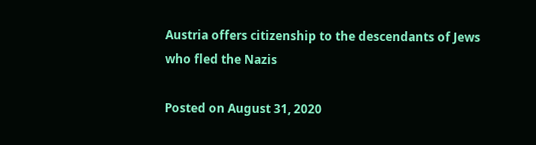Austria offers citizenship to the descendants of Jews who fled the Nazis

Posted on August 31, 2020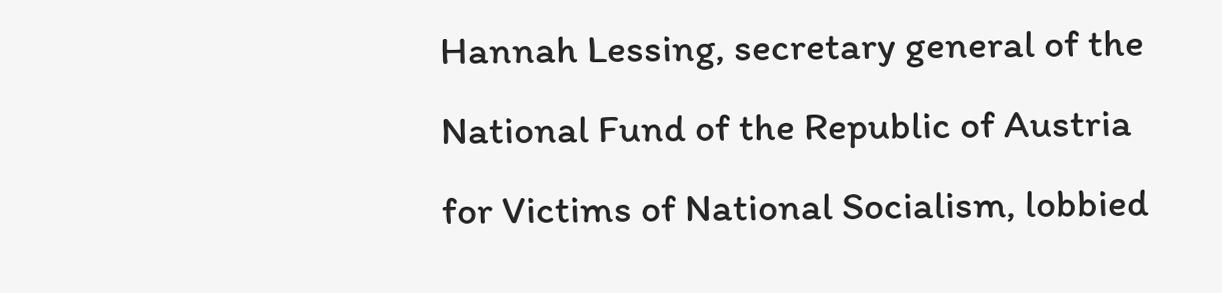Hannah Lessing, secretary general of the National Fund of the Republic of Austria for Victims of National Socialism, lobbied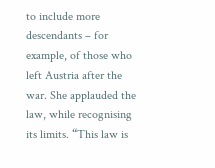to include more descendants – for example, of those who left Austria after the war. She applauded the law, while recognising its limits. “This law is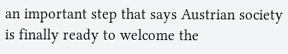an important step that says Austrian society is finally ready to welcome the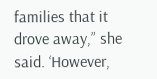families that it drove away,” she said. ‘However,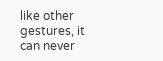like other gestures, it can never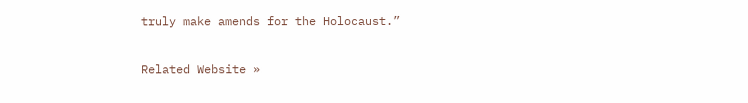truly make amends for the Holocaust.”

Related Website »